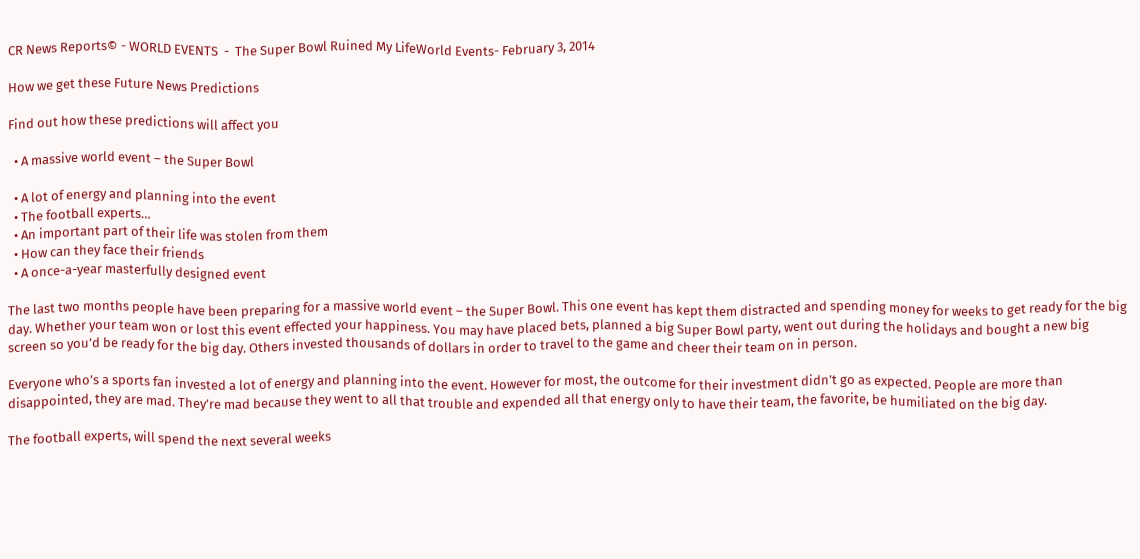CR News Reports© - WORLD EVENTS  -  The Super Bowl Ruined My LifeWorld Events- February 3, 2014

How we get these Future News Predictions

Find out how these predictions will affect you

  • A massive world event – the Super Bowl

  • A lot of energy and planning into the event
  • The football experts…
  • An important part of their life was stolen from them
  • How can they face their friends
  • A once-a-year masterfully designed event

The last two months people have been preparing for a massive world event – the Super Bowl. This one event has kept them distracted and spending money for weeks to get ready for the big day. Whether your team won or lost this event effected your happiness. You may have placed bets, planned a big Super Bowl party, went out during the holidays and bought a new big screen so you’d be ready for the big day. Others invested thousands of dollars in order to travel to the game and cheer their team on in person.

Everyone who’s a sports fan invested a lot of energy and planning into the event. However for most, the outcome for their investment didn’t go as expected. People are more than disappointed, they are mad. They’re mad because they went to all that trouble and expended all that energy only to have their team, the favorite, be humiliated on the big day.

The football experts, will spend the next several weeks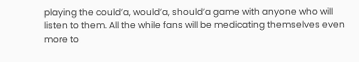playing the could’a, would’a, should’a game with anyone who will listen to them. All the while fans will be medicating themselves even more to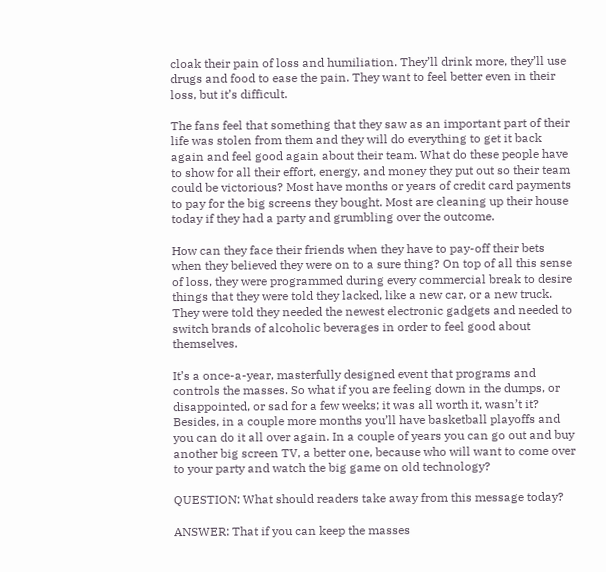cloak their pain of loss and humiliation. They’ll drink more, they’ll use drugs and food to ease the pain. They want to feel better even in their loss, but it’s difficult.

The fans feel that something that they saw as an important part of their life was stolen from them and they will do everything to get it back again and feel good again about their team. What do these people have to show for all their effort, energy, and money they put out so their team could be victorious? Most have months or years of credit card payments to pay for the big screens they bought. Most are cleaning up their house today if they had a party and grumbling over the outcome.

How can they face their friends when they have to pay-off their bets when they believed they were on to a sure thing? On top of all this sense of loss, they were programmed during every commercial break to desire things that they were told they lacked, like a new car, or a new truck. They were told they needed the newest electronic gadgets and needed to switch brands of alcoholic beverages in order to feel good about themselves.

It’s a once-a-year, masterfully designed event that programs and controls the masses. So what if you are feeling down in the dumps, or disappointed, or sad for a few weeks; it was all worth it, wasn’t it? Besides, in a couple more months you’ll have basketball playoffs and you can do it all over again. In a couple of years you can go out and buy another big screen TV, a better one, because who will want to come over to your party and watch the big game on old technology?

QUESTION: What should readers take away from this message today?

ANSWER: That if you can keep the masses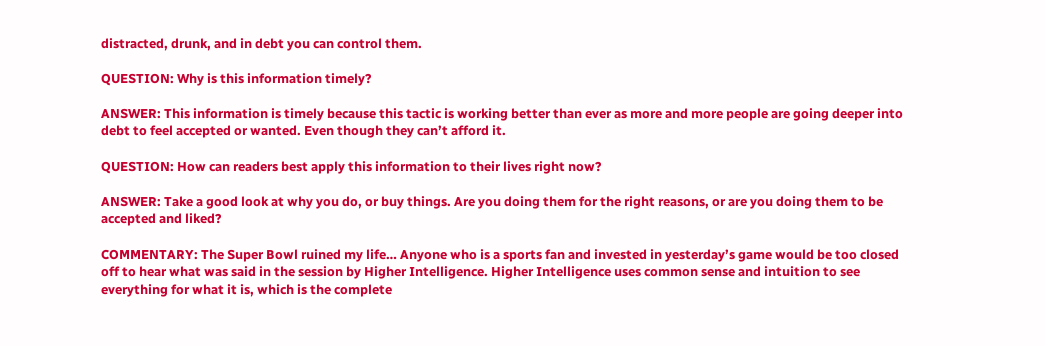distracted, drunk, and in debt you can control them.

QUESTION: Why is this information timely?

ANSWER: This information is timely because this tactic is working better than ever as more and more people are going deeper into debt to feel accepted or wanted. Even though they can’t afford it.

QUESTION: How can readers best apply this information to their lives right now?

ANSWER: Take a good look at why you do, or buy things. Are you doing them for the right reasons, or are you doing them to be accepted and liked?

COMMENTARY: The Super Bowl ruined my life… Anyone who is a sports fan and invested in yesterday’s game would be too closed off to hear what was said in the session by Higher Intelligence. Higher Intelligence uses common sense and intuition to see everything for what it is, which is the complete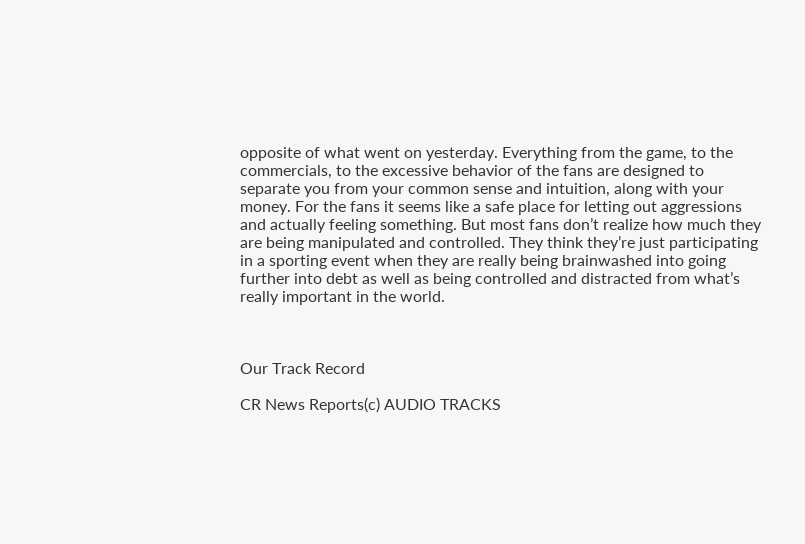opposite of what went on yesterday. Everything from the game, to the commercials, to the excessive behavior of the fans are designed to separate you from your common sense and intuition, along with your money. For the fans it seems like a safe place for letting out aggressions and actually feeling something. But most fans don’t realize how much they are being manipulated and controlled. They think they’re just participating in a sporting event when they are really being brainwashed into going further into debt as well as being controlled and distracted from what’s really important in the world.



Our Track Record

CR News Reports(c) AUDIO TRACKS